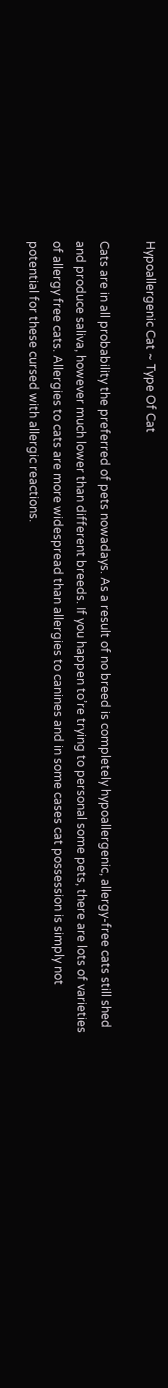Hypoallergenic Cat ~ Type Of Cat

Cats are in all probability the preferred of pets nowadays. As a result of no breed is completely hypoallergenic, allergy-free cats still shed and produce saliva, however much lower than different breeds. If you happen to’re trying to personal some pets, there are lots of varieties of allergy free cats. Allergies to cats are more widespread than allergies to canines and in some cases cat possession is simply not potential for these cursed with allergic reactions.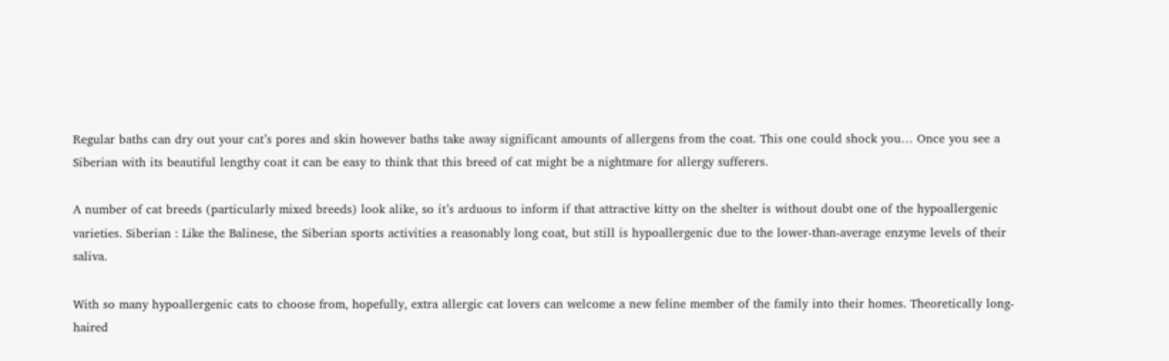Regular baths can dry out your cat’s pores and skin however baths take away significant amounts of allergens from the coat. This one could shock you… Once you see a Siberian with its beautiful lengthy coat it can be easy to think that this breed of cat might be a nightmare for allergy sufferers.

A number of cat breeds (particularly mixed breeds) look alike, so it’s arduous to inform if that attractive kitty on the shelter is without doubt one of the hypoallergenic varieties. Siberian : Like the Balinese, the Siberian sports activities a reasonably long coat, but still is hypoallergenic due to the lower-than-average enzyme levels of their saliva.

With so many hypoallergenic cats to choose from, hopefully, extra allergic cat lovers can welcome a new feline member of the family into their homes. Theoretically long-haired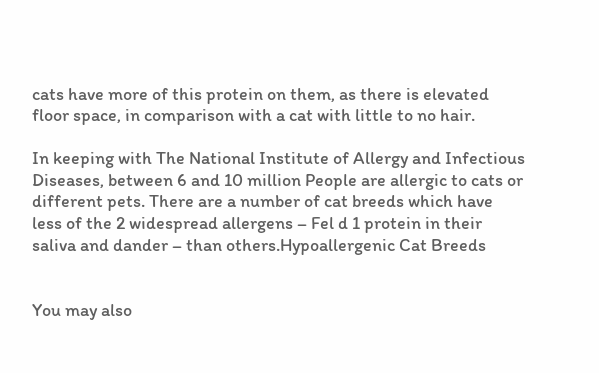cats have more of this protein on them, as there is elevated floor space, in comparison with a cat with little to no hair.

In keeping with The National Institute of Allergy and Infectious Diseases, between 6 and 10 million People are allergic to cats or different pets. There are a number of cat breeds which have less of the 2 widespread allergens – Fel d 1 protein in their saliva and dander – than others.Hypoallergenic Cat Breeds


You may also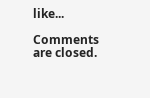like...

Comments are closed.